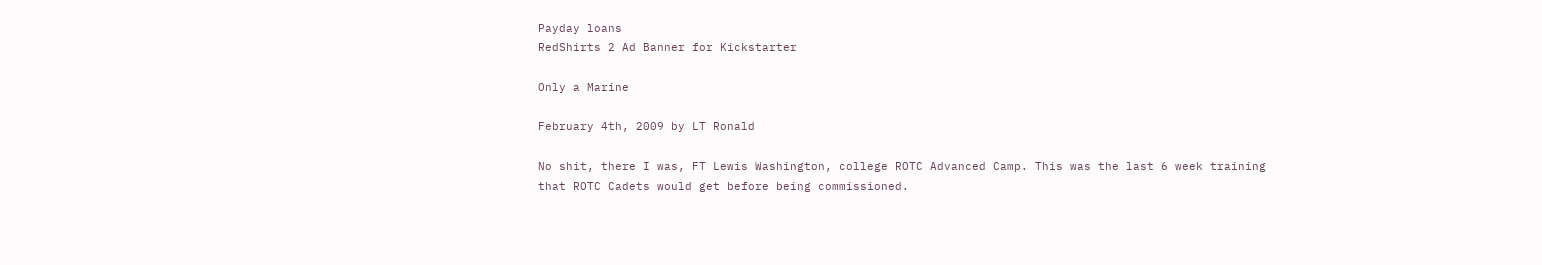Payday loans
RedShirts 2 Ad Banner for Kickstarter

Only a Marine

February 4th, 2009 by LT Ronald

No shit, there I was, FT Lewis Washington, college ROTC Advanced Camp. This was the last 6 week training that ROTC Cadets would get before being commissioned.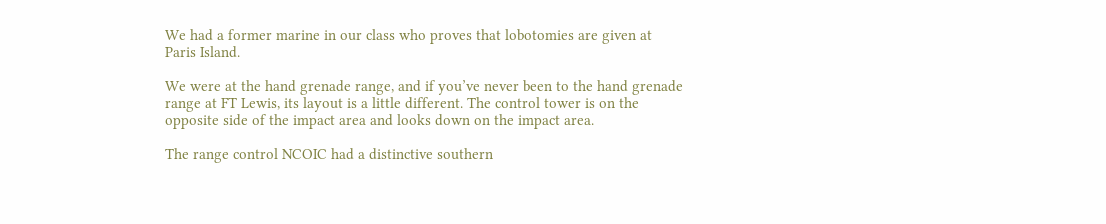We had a former marine in our class who proves that lobotomies are given at Paris Island.

We were at the hand grenade range, and if you’ve never been to the hand grenade range at FT Lewis, its layout is a little different. The control tower is on the opposite side of the impact area and looks down on the impact area.

The range control NCOIC had a distinctive southern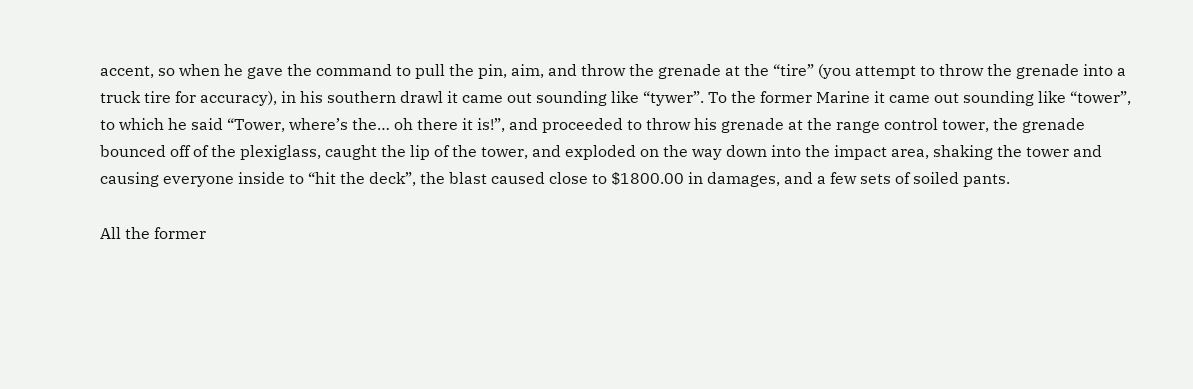accent, so when he gave the command to pull the pin, aim, and throw the grenade at the “tire” (you attempt to throw the grenade into a truck tire for accuracy), in his southern drawl it came out sounding like “tywer”. To the former Marine it came out sounding like “tower”, to which he said “Tower, where’s the… oh there it is!”, and proceeded to throw his grenade at the range control tower, the grenade bounced off of the plexiglass, caught the lip of the tower, and exploded on the way down into the impact area, shaking the tower and causing everyone inside to “hit the deck”, the blast caused close to $1800.00 in damages, and a few sets of soiled pants.

All the former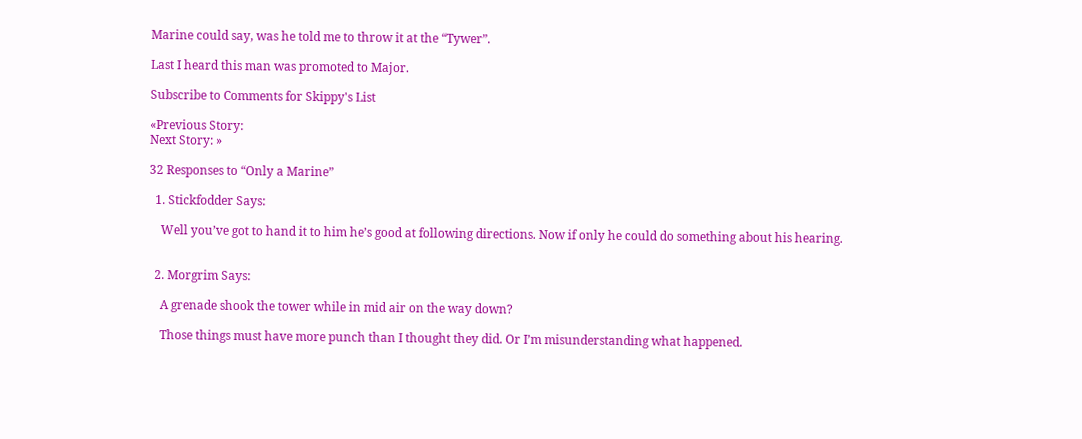Marine could say, was he told me to throw it at the “Tywer”.

Last I heard this man was promoted to Major.

Subscribe to Comments for Skippy's List

«Previous Story:
Next Story: »

32 Responses to “Only a Marine”

  1. Stickfodder Says:

    Well you’ve got to hand it to him he’s good at following directions. Now if only he could do something about his hearing.


  2. Morgrim Says:

    A grenade shook the tower while in mid air on the way down?

    Those things must have more punch than I thought they did. Or I’m misunderstanding what happened.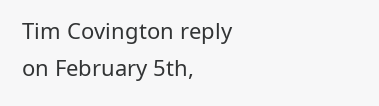Tim Covington reply on February 5th,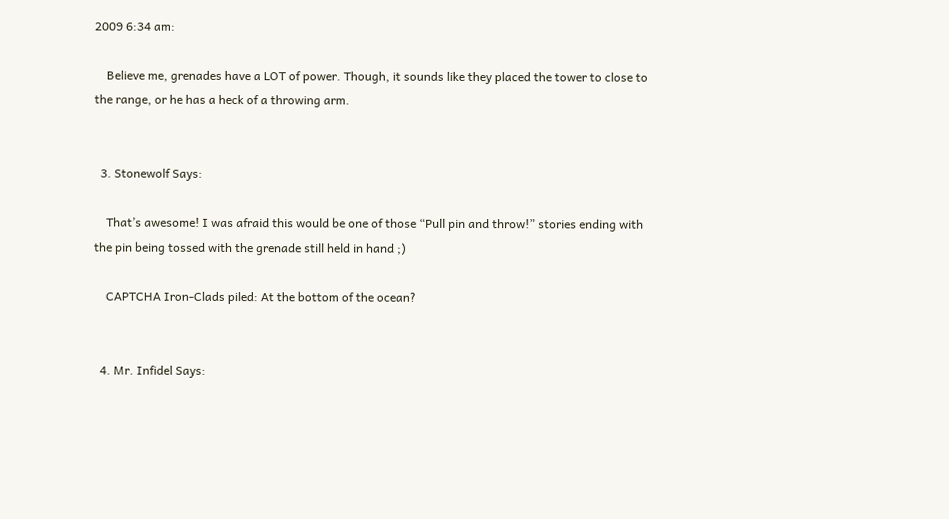2009 6:34 am:

    Believe me, grenades have a LOT of power. Though, it sounds like they placed the tower to close to the range, or he has a heck of a throwing arm.


  3. Stonewolf Says:

    That’s awesome! I was afraid this would be one of those “Pull pin and throw!” stories ending with the pin being tossed with the grenade still held in hand ;)

    CAPTCHA Iron-Clads piled: At the bottom of the ocean?


  4. Mr. Infidel Says: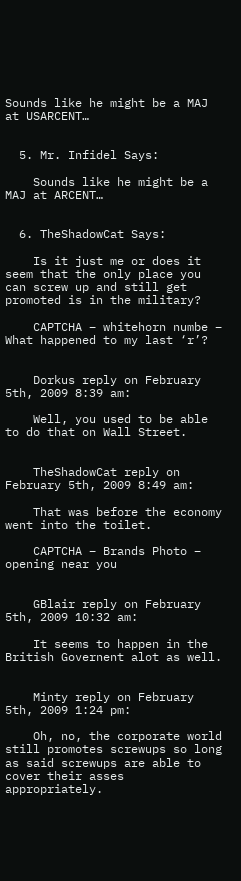Sounds like he might be a MAJ at USARCENT…


  5. Mr. Infidel Says:

    Sounds like he might be a MAJ at ARCENT…


  6. TheShadowCat Says:

    Is it just me or does it seem that the only place you can screw up and still get promoted is in the military?

    CAPTCHA – whitehorn numbe – What happened to my last ‘r’?


    Dorkus reply on February 5th, 2009 8:39 am:

    Well, you used to be able to do that on Wall Street.


    TheShadowCat reply on February 5th, 2009 8:49 am:

    That was before the economy went into the toilet.

    CAPTCHA – Brands Photo – opening near you


    GBlair reply on February 5th, 2009 10:32 am:

    It seems to happen in the British Governent alot as well.


    Minty reply on February 5th, 2009 1:24 pm:

    Oh, no, the corporate world still promotes screwups so long as said screwups are able to cover their asses appropriately.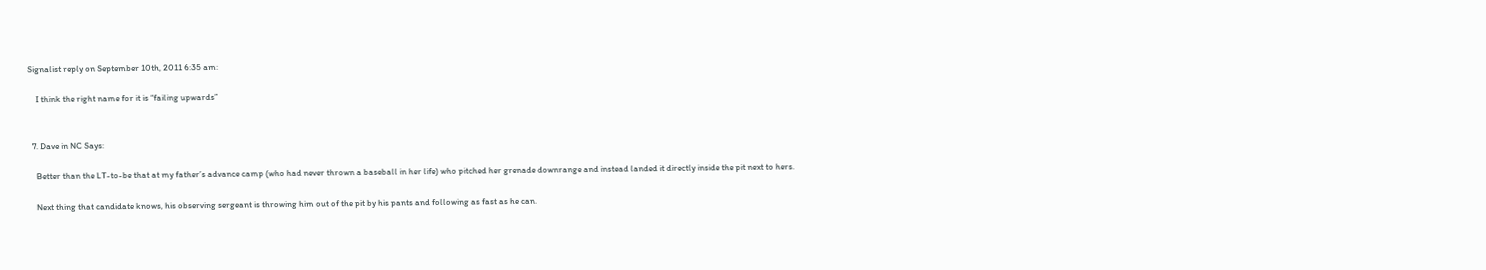Signalist reply on September 10th, 2011 6:35 am:

    I think the right name for it is “failing upwards”


  7. Dave in NC Says:

    Better than the LT-to-be that at my father’s advance camp (who had never thrown a baseball in her life) who pitched her grenade downrange and instead landed it directly inside the pit next to hers.

    Next thing that candidate knows, his observing sergeant is throwing him out of the pit by his pants and following as fast as he can.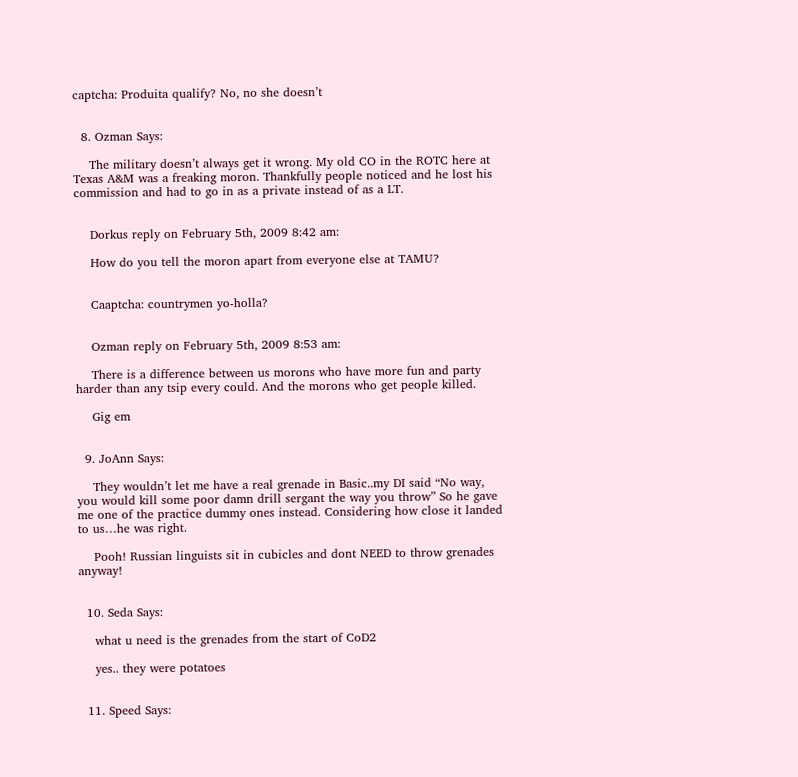captcha: Produita qualify? No, no she doesn’t


  8. Ozman Says:

    The military doesn’t always get it wrong. My old CO in the ROTC here at Texas A&M was a freaking moron. Thankfully people noticed and he lost his commission and had to go in as a private instead of as a LT.


    Dorkus reply on February 5th, 2009 8:42 am:

    How do you tell the moron apart from everyone else at TAMU?


    Caaptcha: countrymen yo-holla?


    Ozman reply on February 5th, 2009 8:53 am:

    There is a difference between us morons who have more fun and party harder than any tsip every could. And the morons who get people killed.

    Gig em


  9. JoAnn Says:

    They wouldn’t let me have a real grenade in Basic..my DI said “No way, you would kill some poor damn drill sergant the way you throw” So he gave me one of the practice dummy ones instead. Considering how close it landed to us…he was right.

    Pooh! Russian linguists sit in cubicles and dont NEED to throw grenades anyway!


  10. Seda Says:

    what u need is the grenades from the start of CoD2

    yes.. they were potatoes


  11. Speed Says: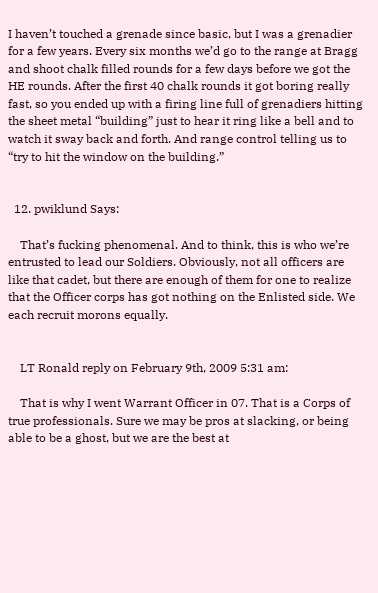I haven’t touched a grenade since basic, but I was a grenadier for a few years. Every six months we’d go to the range at Bragg and shoot chalk filled rounds for a few days before we got the HE rounds. After the first 40 chalk rounds it got boring really fast, so you ended up with a firing line full of grenadiers hitting the sheet metal “building” just to hear it ring like a bell and to watch it sway back and forth. And range control telling us to “try to hit the window on the building.”


  12. pwiklund Says:

    That’s fucking phenomenal. And to think, this is who we’re entrusted to lead our Soldiers. Obviously, not all officers are like that cadet, but there are enough of them for one to realize that the Officer corps has got nothing on the Enlisted side. We each recruit morons equally.


    LT Ronald reply on February 9th, 2009 5:31 am:

    That is why I went Warrant Officer in 07. That is a Corps of true professionals. Sure we may be pros at slacking, or being able to be a ghost, but we are the best at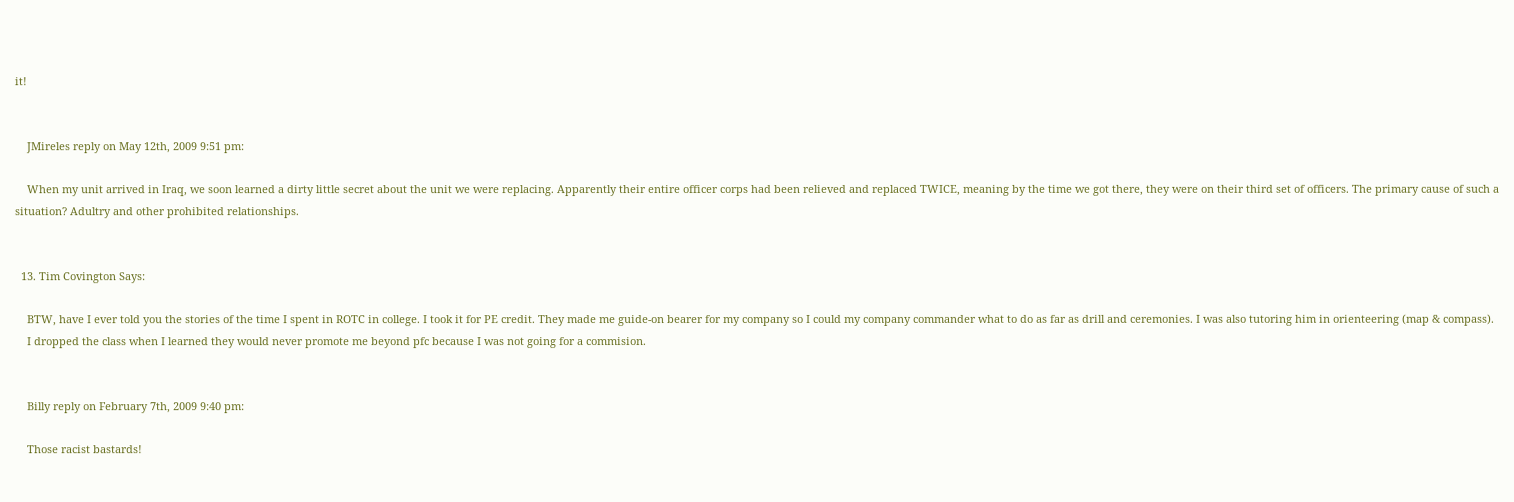it!


    JMireles reply on May 12th, 2009 9:51 pm:

    When my unit arrived in Iraq, we soon learned a dirty little secret about the unit we were replacing. Apparently their entire officer corps had been relieved and replaced TWICE, meaning by the time we got there, they were on their third set of officers. The primary cause of such a situation? Adultry and other prohibited relationships.


  13. Tim Covington Says:

    BTW, have I ever told you the stories of the time I spent in ROTC in college. I took it for PE credit. They made me guide-on bearer for my company so I could my company commander what to do as far as drill and ceremonies. I was also tutoring him in orienteering (map & compass).
    I dropped the class when I learned they would never promote me beyond pfc because I was not going for a commision.


    Billy reply on February 7th, 2009 9:40 pm:

    Those racist bastards!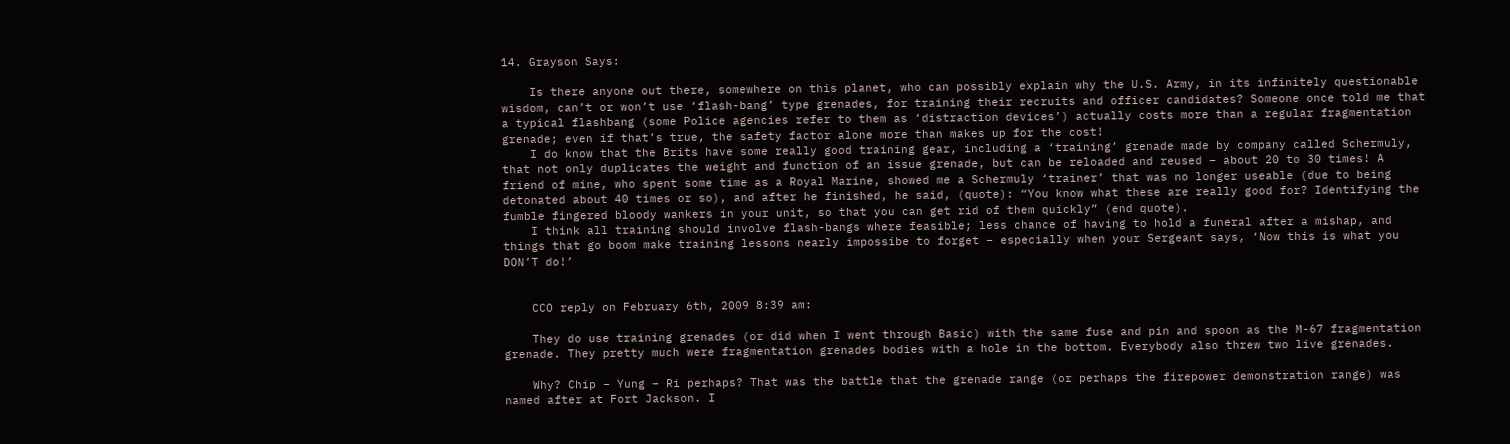14. Grayson Says:

    Is there anyone out there, somewhere on this planet, who can possibly explain why the U.S. Army, in its infinitely questionable wisdom, can’t or won’t use ‘flash-bang’ type grenades, for training their recruits and officer candidates? Someone once told me that a typical flashbang (some Police agencies refer to them as ‘distraction devices’) actually costs more than a regular fragmentation grenade; even if that’s true, the safety factor alone more than makes up for the cost!
    I do know that the Brits have some really good training gear, including a ‘training’ grenade made by company called Schermuly, that not only duplicates the weight and function of an issue grenade, but can be reloaded and reused – about 20 to 30 times! A friend of mine, who spent some time as a Royal Marine, showed me a Schermuly ‘trainer’ that was no longer useable (due to being detonated about 40 times or so), and after he finished, he said, (quote): “You know what these are really good for? Identifying the fumble fingered bloody wankers in your unit, so that you can get rid of them quickly” (end quote).
    I think all training should involve flash-bangs where feasible; less chance of having to hold a funeral after a mishap, and things that go boom make training lessons nearly impossibe to forget – especially when your Sergeant says, ‘Now this is what you DON’T do!’


    CCO reply on February 6th, 2009 8:39 am:

    They do use training grenades (or did when I went through Basic) with the same fuse and pin and spoon as the M-67 fragmentation grenade. They pretty much were fragmentation grenades bodies with a hole in the bottom. Everybody also threw two live grenades.

    Why? Chip – Yung – Ri perhaps? That was the battle that the grenade range (or perhaps the firepower demonstration range) was named after at Fort Jackson. I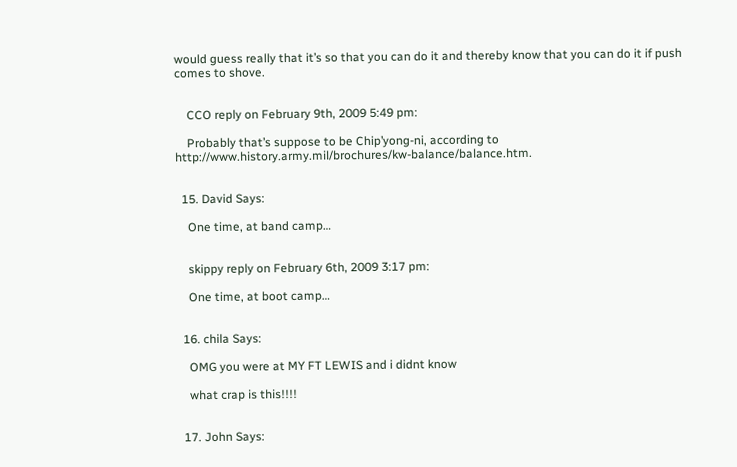would guess really that it’s so that you can do it and thereby know that you can do it if push comes to shove.


    CCO reply on February 9th, 2009 5:49 pm:

    Probably that’s suppose to be Chip’yong-ni, according to http://www.history.army.mil/brochures/kw-balance/balance.htm.


  15. David Says:

    One time, at band camp…


    skippy reply on February 6th, 2009 3:17 pm:

    One time, at boot camp…


  16. chila Says:

    OMG you were at MY FT LEWIS and i didnt know

    what crap is this!!!!


  17. John Says: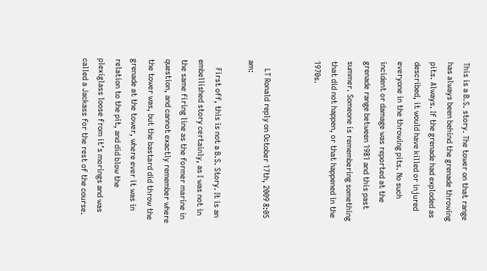This is a B.S. story. The tower on that range has always been behind the grenade throwing pits. Always. If the grenade had exploded as described, it would have killed or injured everyone in the throwing pits. No such incident or damage was reported at the grenade range between 1981 and this past summer. Someone is remembering something that did not happen, or that happened in the 1970s.


    LT Ronald reply on October 17th, 2009 8:05 am:

    First off, this is not a B.S. Story. It is an embellished story certainly, as I was not in the same firing line as the former marine in question, and cannot exactly remember where the tower was, but the bastard did throw the grenade at the tower, where ever it was in relation to the pit, and did blow the plexiglass loose from it’s morings and was called a Jackass for the rest of the course.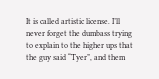It is called artistic license. I’ll never forget the dumbass trying to explain to the higher ups that the guy said “Tyer”, and them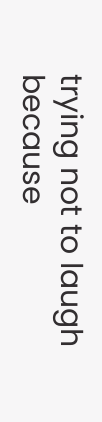trying not to laugh because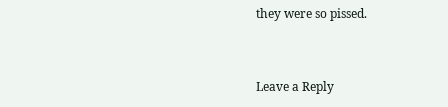they were so pissed.


Leave a Reply